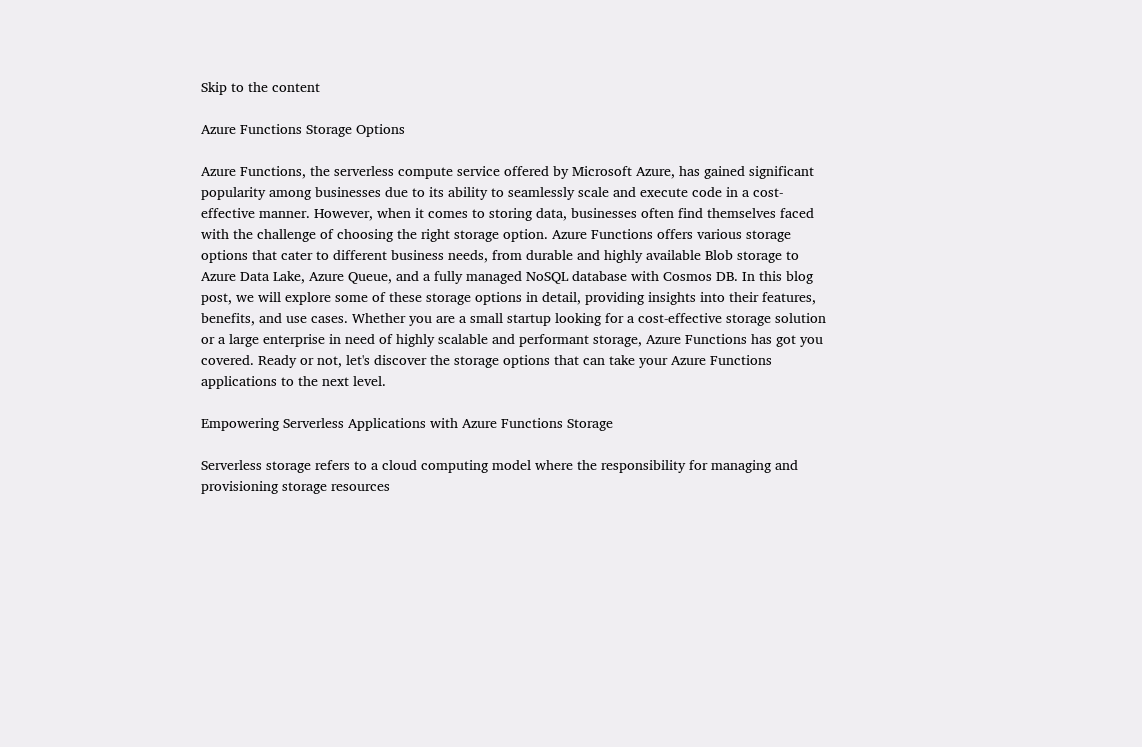Skip to the content

Azure Functions Storage Options

Azure Functions, the serverless compute service offered by Microsoft Azure, has gained significant popularity among businesses due to its ability to seamlessly scale and execute code in a cost-effective manner. However, when it comes to storing data, businesses often find themselves faced with the challenge of choosing the right storage option. Azure Functions offers various storage options that cater to different business needs, from durable and highly available Blob storage to Azure Data Lake, Azure Queue, and a fully managed NoSQL database with Cosmos DB. In this blog post, we will explore some of these storage options in detail, providing insights into their features, benefits, and use cases. Whether you are a small startup looking for a cost-effective storage solution or a large enterprise in need of highly scalable and performant storage, Azure Functions has got you covered. Ready or not, let's discover the storage options that can take your Azure Functions applications to the next level.

Empowering Serverless Applications with Azure Functions Storage

Serverless storage refers to a cloud computing model where the responsibility for managing and provisioning storage resources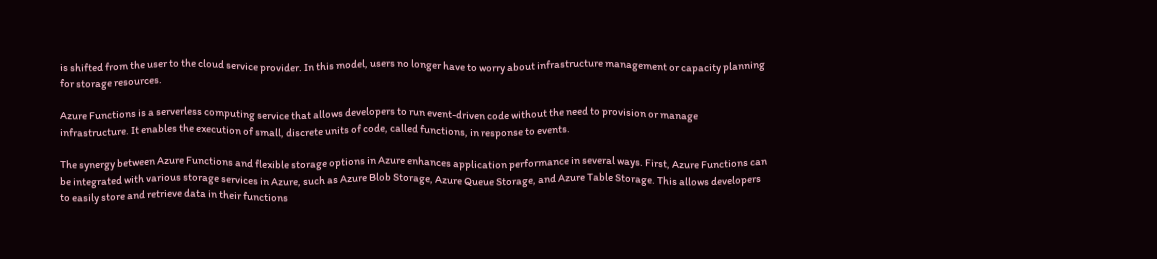is shifted from the user to the cloud service provider. In this model, users no longer have to worry about infrastructure management or capacity planning for storage resources.

Azure Functions is a serverless computing service that allows developers to run event-driven code without the need to provision or manage infrastructure. It enables the execution of small, discrete units of code, called functions, in response to events.

The synergy between Azure Functions and flexible storage options in Azure enhances application performance in several ways. First, Azure Functions can be integrated with various storage services in Azure, such as Azure Blob Storage, Azure Queue Storage, and Azure Table Storage. This allows developers to easily store and retrieve data in their functions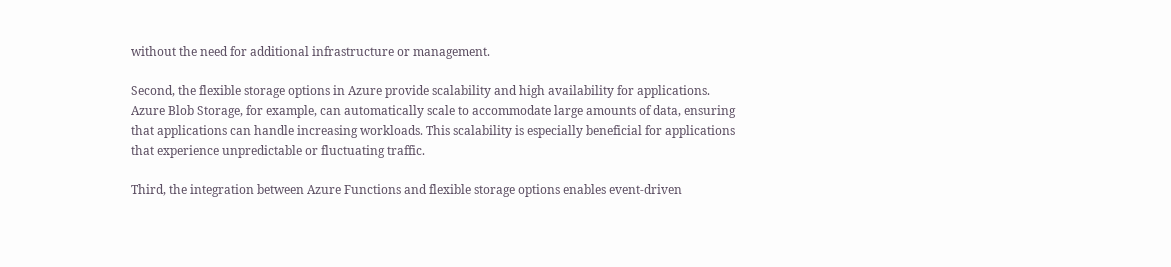without the need for additional infrastructure or management.

Second, the flexible storage options in Azure provide scalability and high availability for applications. Azure Blob Storage, for example, can automatically scale to accommodate large amounts of data, ensuring that applications can handle increasing workloads. This scalability is especially beneficial for applications that experience unpredictable or fluctuating traffic.

Third, the integration between Azure Functions and flexible storage options enables event-driven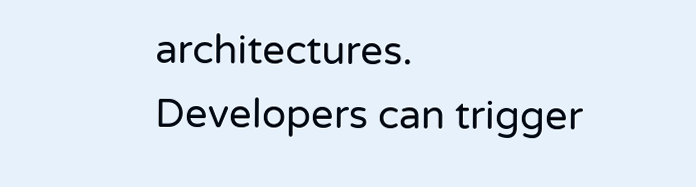architectures. Developers can trigger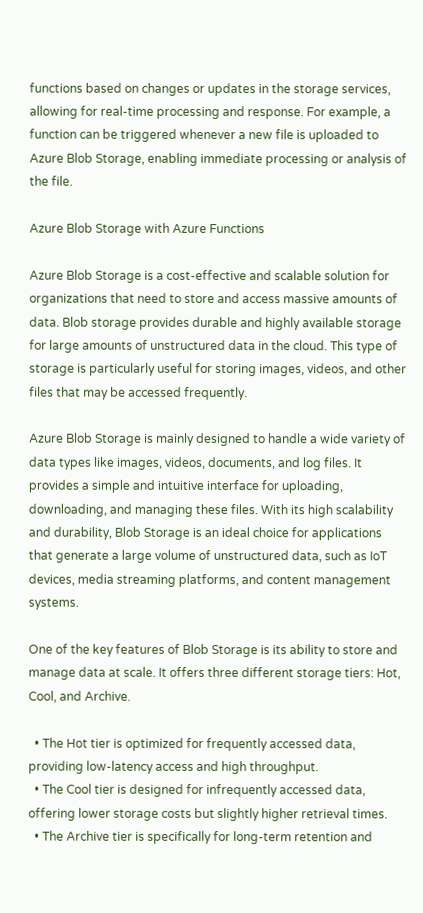functions based on changes or updates in the storage services, allowing for real-time processing and response. For example, a function can be triggered whenever a new file is uploaded to Azure Blob Storage, enabling immediate processing or analysis of the file.

Azure Blob Storage with Azure Functions

Azure Blob Storage is a cost-effective and scalable solution for organizations that need to store and access massive amounts of data. Blob storage provides durable and highly available storage for large amounts of unstructured data in the cloud. This type of storage is particularly useful for storing images, videos, and other files that may be accessed frequently.

Azure Blob Storage is mainly designed to handle a wide variety of data types like images, videos, documents, and log files. It provides a simple and intuitive interface for uploading, downloading, and managing these files. With its high scalability and durability, Blob Storage is an ideal choice for applications that generate a large volume of unstructured data, such as IoT devices, media streaming platforms, and content management systems.

One of the key features of Blob Storage is its ability to store and manage data at scale. It offers three different storage tiers: Hot, Cool, and Archive.

  • The Hot tier is optimized for frequently accessed data, providing low-latency access and high throughput.
  • The Cool tier is designed for infrequently accessed data, offering lower storage costs but slightly higher retrieval times.
  • The Archive tier is specifically for long-term retention and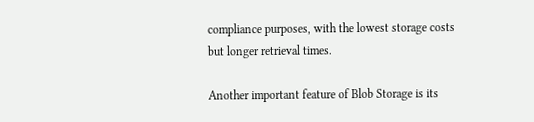compliance purposes, with the lowest storage costs but longer retrieval times.

Another important feature of Blob Storage is its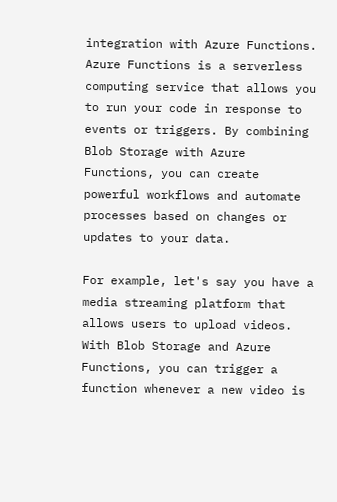integration with Azure Functions. Azure Functions is a serverless computing service that allows you to run your code in response to events or triggers. By combining Blob Storage with Azure Functions, you can create powerful workflows and automate processes based on changes or updates to your data.

For example, let's say you have a media streaming platform that allows users to upload videos. With Blob Storage and Azure Functions, you can trigger a function whenever a new video is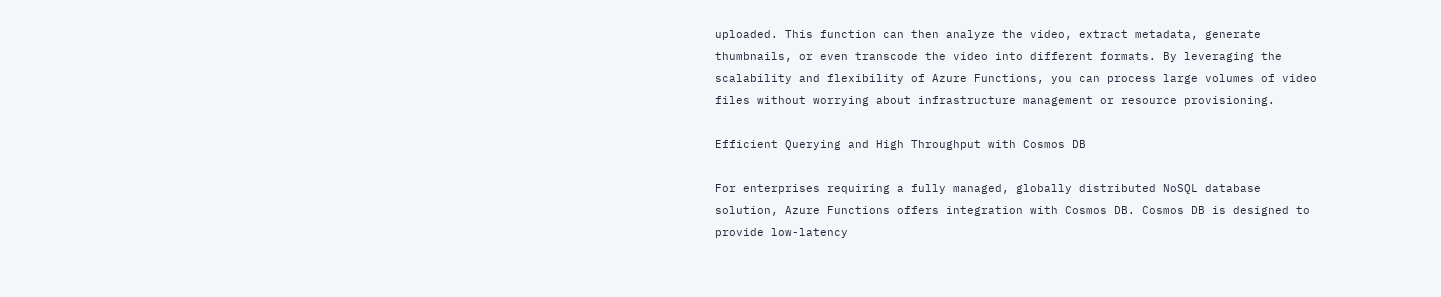uploaded. This function can then analyze the video, extract metadata, generate thumbnails, or even transcode the video into different formats. By leveraging the scalability and flexibility of Azure Functions, you can process large volumes of video files without worrying about infrastructure management or resource provisioning.

Efficient Querying and High Throughput with Cosmos DB

For enterprises requiring a fully managed, globally distributed NoSQL database solution, Azure Functions offers integration with Cosmos DB. Cosmos DB is designed to provide low-latency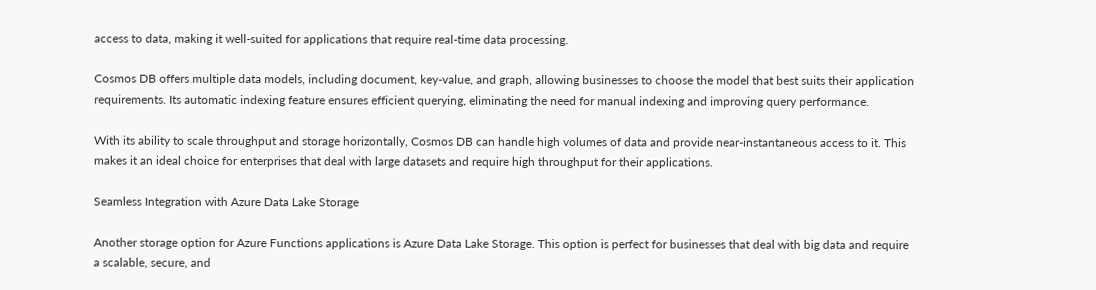access to data, making it well-suited for applications that require real-time data processing.

Cosmos DB offers multiple data models, including document, key-value, and graph, allowing businesses to choose the model that best suits their application requirements. Its automatic indexing feature ensures efficient querying, eliminating the need for manual indexing and improving query performance.

With its ability to scale throughput and storage horizontally, Cosmos DB can handle high volumes of data and provide near-instantaneous access to it. This makes it an ideal choice for enterprises that deal with large datasets and require high throughput for their applications.

Seamless Integration with Azure Data Lake Storage

Another storage option for Azure Functions applications is Azure Data Lake Storage. This option is perfect for businesses that deal with big data and require a scalable, secure, and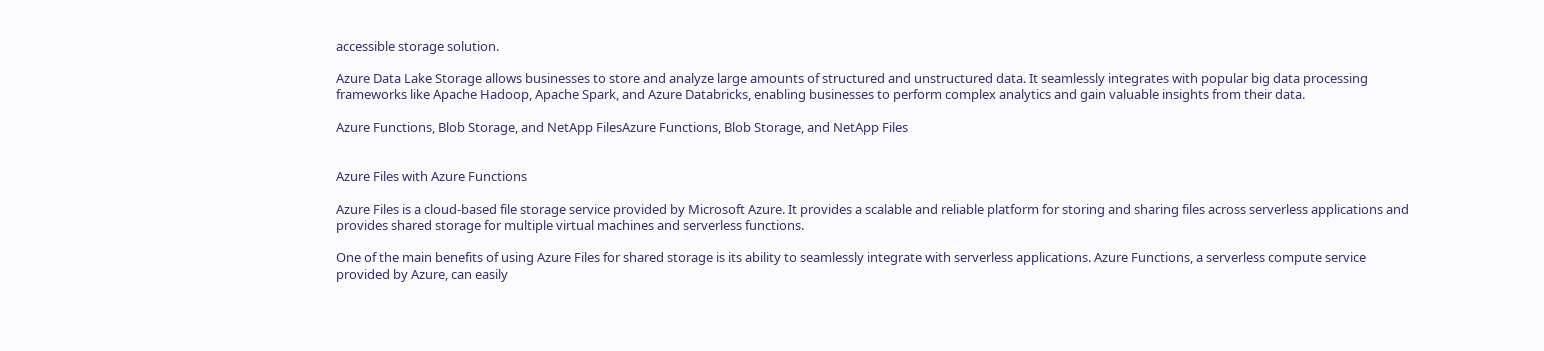accessible storage solution.

Azure Data Lake Storage allows businesses to store and analyze large amounts of structured and unstructured data. It seamlessly integrates with popular big data processing frameworks like Apache Hadoop, Apache Spark, and Azure Databricks, enabling businesses to perform complex analytics and gain valuable insights from their data.

Azure Functions, Blob Storage, and NetApp FilesAzure Functions, Blob Storage, and NetApp Files


Azure Files with Azure Functions

Azure Files is a cloud-based file storage service provided by Microsoft Azure. It provides a scalable and reliable platform for storing and sharing files across serverless applications and provides shared storage for multiple virtual machines and serverless functions.

One of the main benefits of using Azure Files for shared storage is its ability to seamlessly integrate with serverless applications. Azure Functions, a serverless compute service provided by Azure, can easily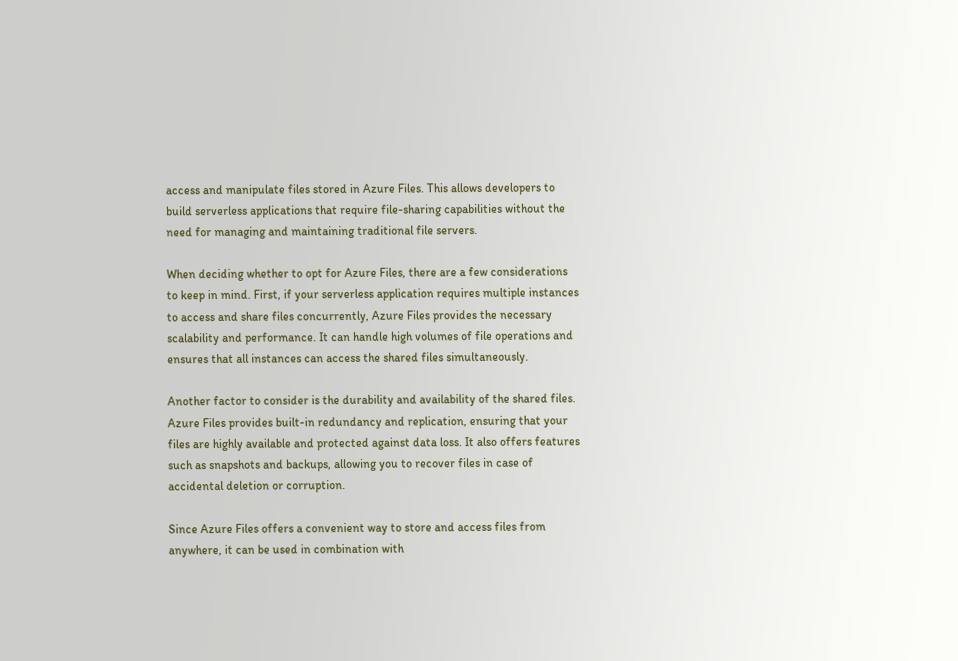access and manipulate files stored in Azure Files. This allows developers to build serverless applications that require file-sharing capabilities without the need for managing and maintaining traditional file servers.

When deciding whether to opt for Azure Files, there are a few considerations to keep in mind. First, if your serverless application requires multiple instances to access and share files concurrently, Azure Files provides the necessary scalability and performance. It can handle high volumes of file operations and ensures that all instances can access the shared files simultaneously.

Another factor to consider is the durability and availability of the shared files. Azure Files provides built-in redundancy and replication, ensuring that your files are highly available and protected against data loss. It also offers features such as snapshots and backups, allowing you to recover files in case of accidental deletion or corruption.

Since Azure Files offers a convenient way to store and access files from anywhere, it can be used in combination with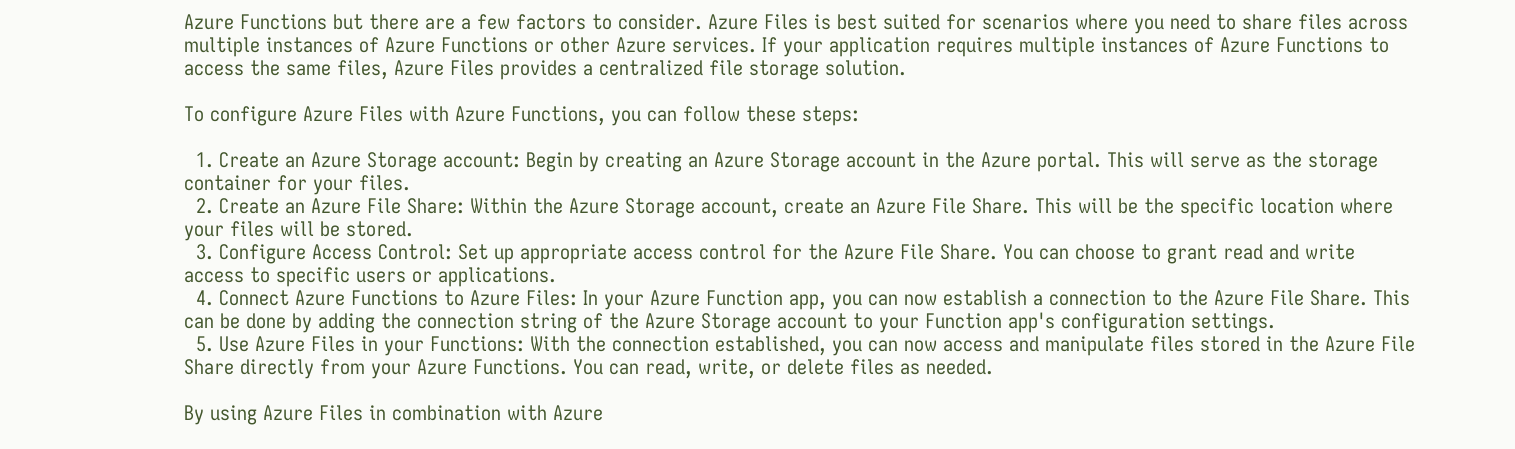Azure Functions but there are a few factors to consider. Azure Files is best suited for scenarios where you need to share files across multiple instances of Azure Functions or other Azure services. If your application requires multiple instances of Azure Functions to access the same files, Azure Files provides a centralized file storage solution.

To configure Azure Files with Azure Functions, you can follow these steps:

  1. Create an Azure Storage account: Begin by creating an Azure Storage account in the Azure portal. This will serve as the storage container for your files.
  2. Create an Azure File Share: Within the Azure Storage account, create an Azure File Share. This will be the specific location where your files will be stored.
  3. Configure Access Control: Set up appropriate access control for the Azure File Share. You can choose to grant read and write access to specific users or applications.
  4. Connect Azure Functions to Azure Files: In your Azure Function app, you can now establish a connection to the Azure File Share. This can be done by adding the connection string of the Azure Storage account to your Function app's configuration settings.
  5. Use Azure Files in your Functions: With the connection established, you can now access and manipulate files stored in the Azure File Share directly from your Azure Functions. You can read, write, or delete files as needed.

By using Azure Files in combination with Azure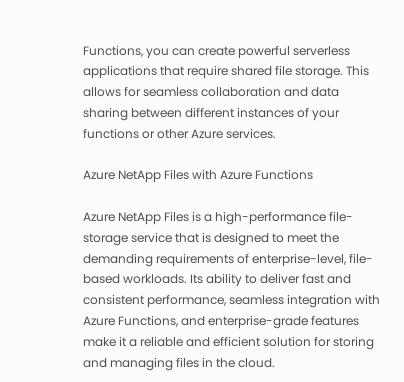Functions, you can create powerful serverless applications that require shared file storage. This allows for seamless collaboration and data sharing between different instances of your functions or other Azure services.

Azure NetApp Files with Azure Functions

Azure NetApp Files is a high-performance file-storage service that is designed to meet the demanding requirements of enterprise-level, file-based workloads. Its ability to deliver fast and consistent performance, seamless integration with Azure Functions, and enterprise-grade features make it a reliable and efficient solution for storing and managing files in the cloud.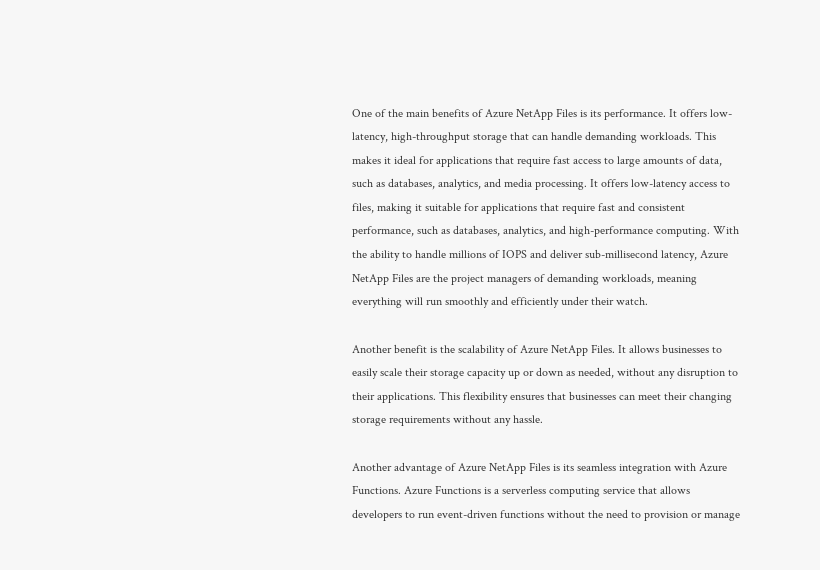One of the main benefits of Azure NetApp Files is its performance. It offers low-latency, high-throughput storage that can handle demanding workloads. This makes it ideal for applications that require fast access to large amounts of data, such as databases, analytics, and media processing. It offers low-latency access to files, making it suitable for applications that require fast and consistent performance, such as databases, analytics, and high-performance computing. With the ability to handle millions of IOPS and deliver sub-millisecond latency, Azure NetApp Files are the project managers of demanding workloads, meaning everything will run smoothly and efficiently under their watch.

Another benefit is the scalability of Azure NetApp Files. It allows businesses to easily scale their storage capacity up or down as needed, without any disruption to their applications. This flexibility ensures that businesses can meet their changing storage requirements without any hassle.

Another advantage of Azure NetApp Files is its seamless integration with Azure Functions. Azure Functions is a serverless computing service that allows developers to run event-driven functions without the need to provision or manage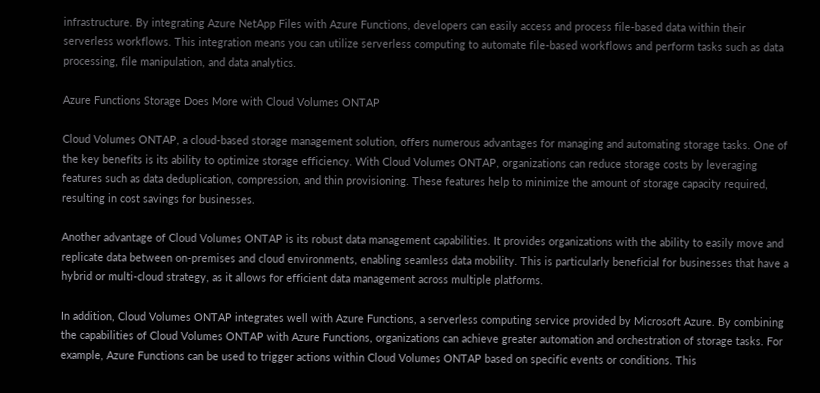infrastructure. By integrating Azure NetApp Files with Azure Functions, developers can easily access and process file-based data within their serverless workflows. This integration means you can utilize serverless computing to automate file-based workflows and perform tasks such as data processing, file manipulation, and data analytics.

Azure Functions Storage Does More with Cloud Volumes ONTAP

Cloud Volumes ONTAP, a cloud-based storage management solution, offers numerous advantages for managing and automating storage tasks. One of the key benefits is its ability to optimize storage efficiency. With Cloud Volumes ONTAP, organizations can reduce storage costs by leveraging features such as data deduplication, compression, and thin provisioning. These features help to minimize the amount of storage capacity required, resulting in cost savings for businesses.

Another advantage of Cloud Volumes ONTAP is its robust data management capabilities. It provides organizations with the ability to easily move and replicate data between on-premises and cloud environments, enabling seamless data mobility. This is particularly beneficial for businesses that have a hybrid or multi-cloud strategy, as it allows for efficient data management across multiple platforms.

In addition, Cloud Volumes ONTAP integrates well with Azure Functions, a serverless computing service provided by Microsoft Azure. By combining the capabilities of Cloud Volumes ONTAP with Azure Functions, organizations can achieve greater automation and orchestration of storage tasks. For example, Azure Functions can be used to trigger actions within Cloud Volumes ONTAP based on specific events or conditions. This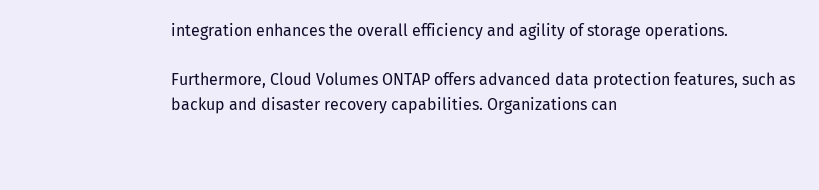integration enhances the overall efficiency and agility of storage operations.

Furthermore, Cloud Volumes ONTAP offers advanced data protection features, such as backup and disaster recovery capabilities. Organizations can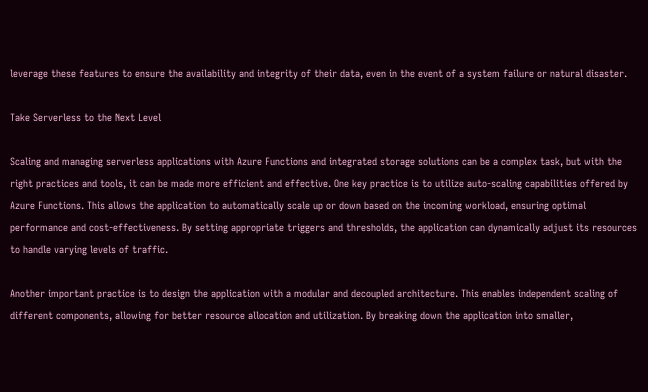leverage these features to ensure the availability and integrity of their data, even in the event of a system failure or natural disaster.

Take Serverless to the Next Level

Scaling and managing serverless applications with Azure Functions and integrated storage solutions can be a complex task, but with the right practices and tools, it can be made more efficient and effective. One key practice is to utilize auto-scaling capabilities offered by Azure Functions. This allows the application to automatically scale up or down based on the incoming workload, ensuring optimal performance and cost-effectiveness. By setting appropriate triggers and thresholds, the application can dynamically adjust its resources to handle varying levels of traffic.

Another important practice is to design the application with a modular and decoupled architecture. This enables independent scaling of different components, allowing for better resource allocation and utilization. By breaking down the application into smaller,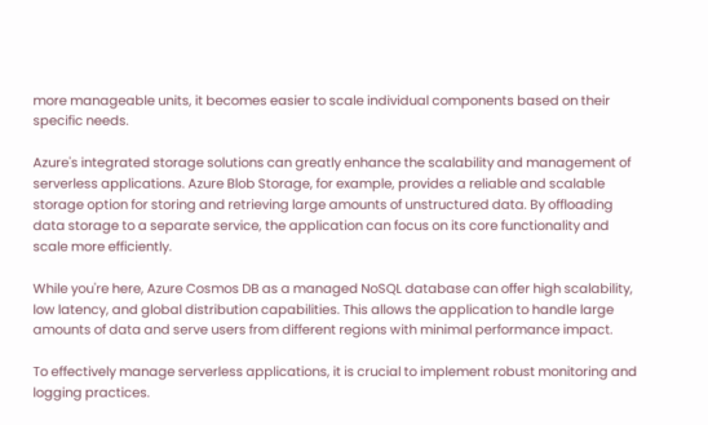more manageable units, it becomes easier to scale individual components based on their specific needs.

Azure's integrated storage solutions can greatly enhance the scalability and management of serverless applications. Azure Blob Storage, for example, provides a reliable and scalable storage option for storing and retrieving large amounts of unstructured data. By offloading data storage to a separate service, the application can focus on its core functionality and scale more efficiently.

While you're here, Azure Cosmos DB as a managed NoSQL database can offer high scalability, low latency, and global distribution capabilities. This allows the application to handle large amounts of data and serve users from different regions with minimal performance impact.

To effectively manage serverless applications, it is crucial to implement robust monitoring and logging practices.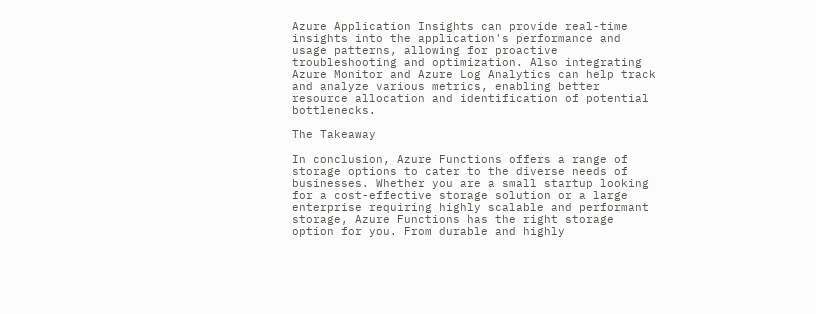Azure Application Insights can provide real-time insights into the application's performance and usage patterns, allowing for proactive troubleshooting and optimization. Also integrating Azure Monitor and Azure Log Analytics can help track and analyze various metrics, enabling better resource allocation and identification of potential bottlenecks.

The Takeaway

In conclusion, Azure Functions offers a range of storage options to cater to the diverse needs of businesses. Whether you are a small startup looking for a cost-effective storage solution or a large enterprise requiring highly scalable and performant storage, Azure Functions has the right storage option for you. From durable and highly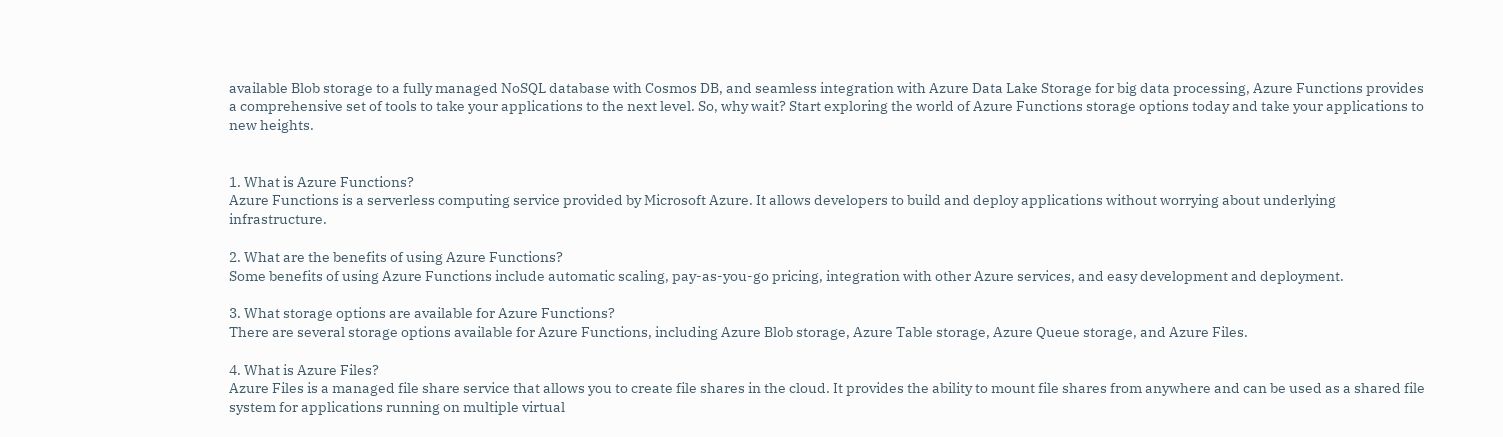available Blob storage to a fully managed NoSQL database with Cosmos DB, and seamless integration with Azure Data Lake Storage for big data processing, Azure Functions provides a comprehensive set of tools to take your applications to the next level. So, why wait? Start exploring the world of Azure Functions storage options today and take your applications to new heights.


1. What is Azure Functions?
Azure Functions is a serverless computing service provided by Microsoft Azure. It allows developers to build and deploy applications without worrying about underlying infrastructure.

2. What are the benefits of using Azure Functions?
Some benefits of using Azure Functions include automatic scaling, pay-as-you-go pricing, integration with other Azure services, and easy development and deployment.

3. What storage options are available for Azure Functions?
There are several storage options available for Azure Functions, including Azure Blob storage, Azure Table storage, Azure Queue storage, and Azure Files.

4. What is Azure Files?
Azure Files is a managed file share service that allows you to create file shares in the cloud. It provides the ability to mount file shares from anywhere and can be used as a shared file system for applications running on multiple virtual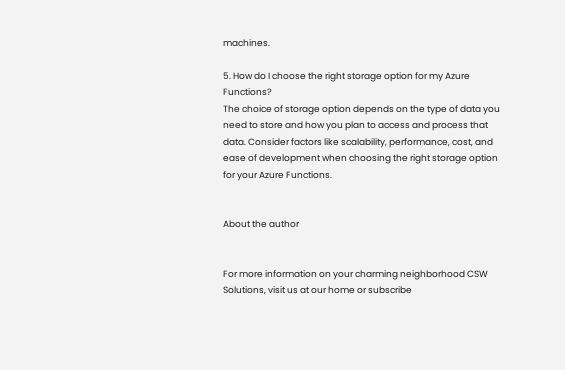machines.

5. How do I choose the right storage option for my Azure Functions?
The choice of storage option depends on the type of data you need to store and how you plan to access and process that data. Consider factors like scalability, performance, cost, and ease of development when choosing the right storage option for your Azure Functions.


About the author


For more information on your charming neighborhood CSW Solutions, visit us at our home or subscribe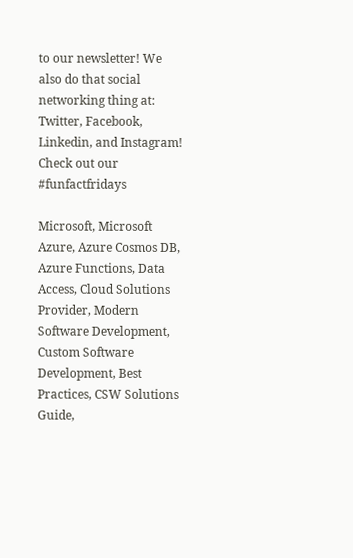to our newsletter! We also do that social networking thing at: Twitter, Facebook, Linkedin, and Instagram! Check out our #funfactfridays

Microsoft, Microsoft Azure, Azure Cosmos DB, Azure Functions, Data Access, Cloud Solutions Provider, Modern Software Development, Custom Software Development, Best Practices, CSW Solutions Guide,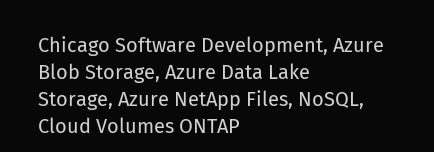Chicago Software Development, Azure Blob Storage, Azure Data Lake Storage, Azure NetApp Files, NoSQL, Cloud Volumes ONTAP